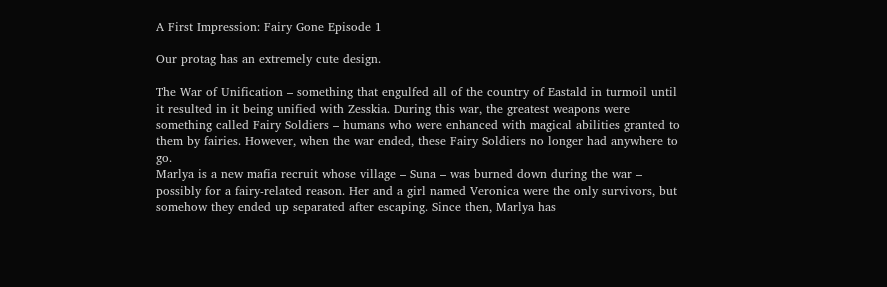A First Impression: Fairy Gone Episode 1

Our protag has an extremely cute design.

The War of Unification – something that engulfed all of the country of Eastald in turmoil until it resulted in it being unified with Zesskia. During this war, the greatest weapons were something called Fairy Soldiers – humans who were enhanced with magical abilities granted to them by fairies. However, when the war ended, these Fairy Soldiers no longer had anywhere to go.
Marlya is a new mafia recruit whose village – Suna – was burned down during the war – possibly for a fairy-related reason. Her and a girl named Veronica were the only survivors, but somehow they ended up separated after escaping. Since then, Marlya has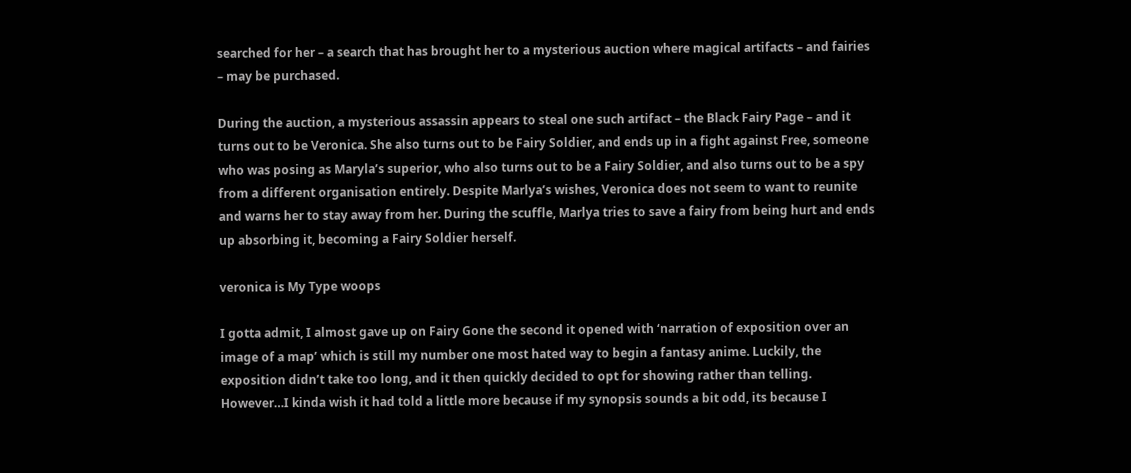searched for her – a search that has brought her to a mysterious auction where magical artifacts – and fairies – may be purchased.

During the auction, a mysterious assassin appears to steal one such artifact – the Black Fairy Page – and it turns out to be Veronica. She also turns out to be Fairy Soldier, and ends up in a fight against Free, someone who was posing as Maryla’s superior, who also turns out to be a Fairy Soldier, and also turns out to be a spy from a different organisation entirely. Despite Marlya’s wishes, Veronica does not seem to want to reunite and warns her to stay away from her. During the scuffle, Marlya tries to save a fairy from being hurt and ends up absorbing it, becoming a Fairy Soldier herself.

veronica is My Type woops

I gotta admit, I almost gave up on Fairy Gone the second it opened with ‘narration of exposition over an image of a map’ which is still my number one most hated way to begin a fantasy anime. Luckily, the exposition didn’t take too long, and it then quickly decided to opt for showing rather than telling. However…I kinda wish it had told a little more because if my synopsis sounds a bit odd, its because I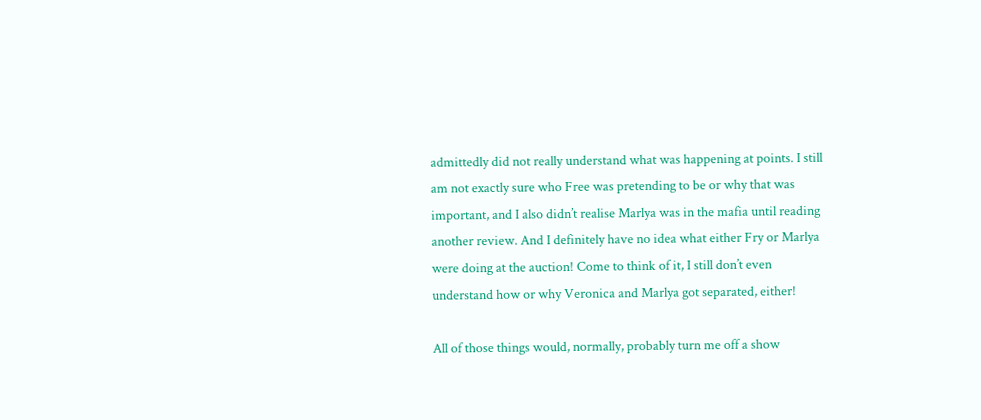admittedly did not really understand what was happening at points. I still am not exactly sure who Free was pretending to be or why that was important, and I also didn’t realise Marlya was in the mafia until reading another review. And I definitely have no idea what either Fry or Marlya were doing at the auction! Come to think of it, I still don’t even understand how or why Veronica and Marlya got separated, either!

All of those things would, normally, probably turn me off a show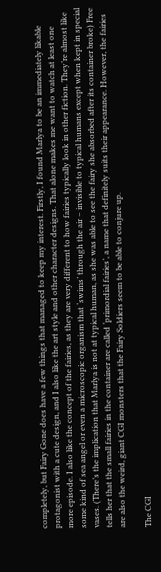completely, but Fairy Gone does have a few things that managed to keep my interest. Firstly, I found Marlya to be an immediately likable protagonist with a cute design, and I also like the art style and other character designs. That alone makes me want to watch at least one more episode. I also like the concept of the fairies, as they are very different to how fairies typically look in other fiction. They’re almost like some kind of sea angel or even a microscopic organism that ‘swims’ through the air – invisible to typical humans except when kept in special vases. (There’s the implication that Marlya is not at typical human, as she was able to see the fairy she absorbed after its container broke) Free tells her that the small fairies in the container are called ‘primordial fairies’, a name that definitely suits their appearance. However, the fairies are also the weird, giant CGI monsters that the Fairy Soldiers seem to be able to conjure up.

The CGI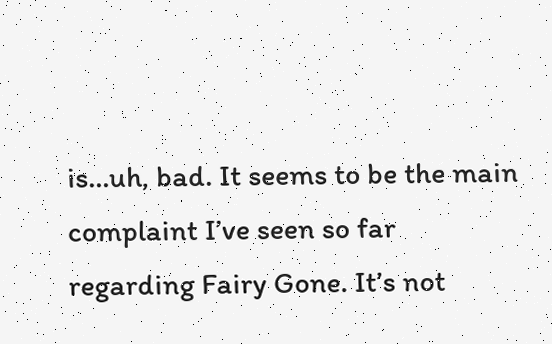is…uh, bad. It seems to be the main complaint I’ve seen so far regarding Fairy Gone. It’s not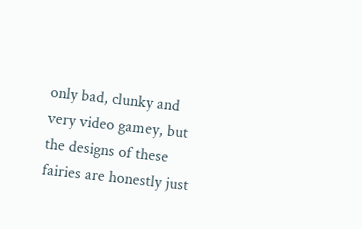only bad, clunky and very video gamey, but the designs of these fairies are honestly just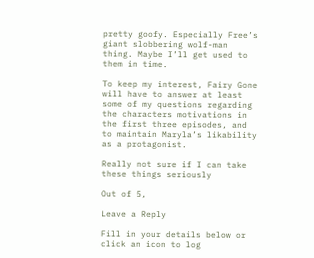pretty goofy. Especially Free’s giant slobbering wolf-man thing. Maybe I’ll get used to them in time.

To keep my interest, Fairy Gone will have to answer at least some of my questions regarding the characters motivations in the first three episodes, and to maintain Maryla’s likability as a protagonist.

Really not sure if I can take these things seriously

Out of 5,

Leave a Reply

Fill in your details below or click an icon to log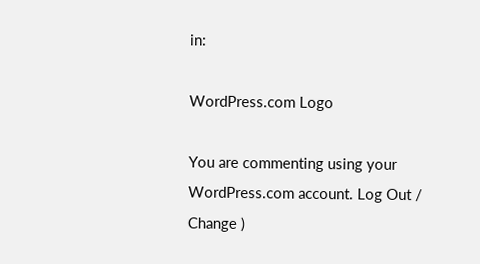in:

WordPress.com Logo

You are commenting using your WordPress.com account. Log Out /  Change )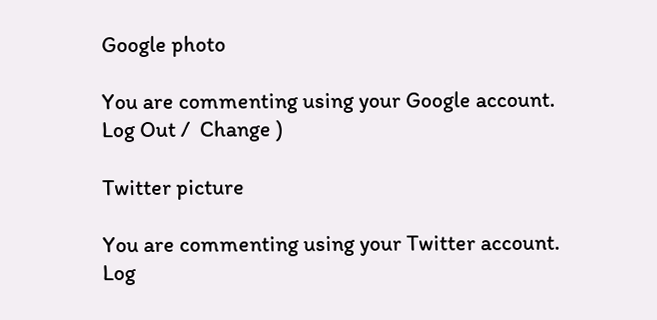Google photo

You are commenting using your Google account. Log Out /  Change )

Twitter picture

You are commenting using your Twitter account. Log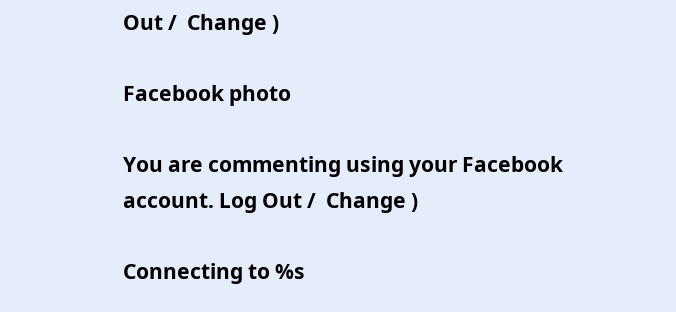Out /  Change )

Facebook photo

You are commenting using your Facebook account. Log Out /  Change )

Connecting to %s